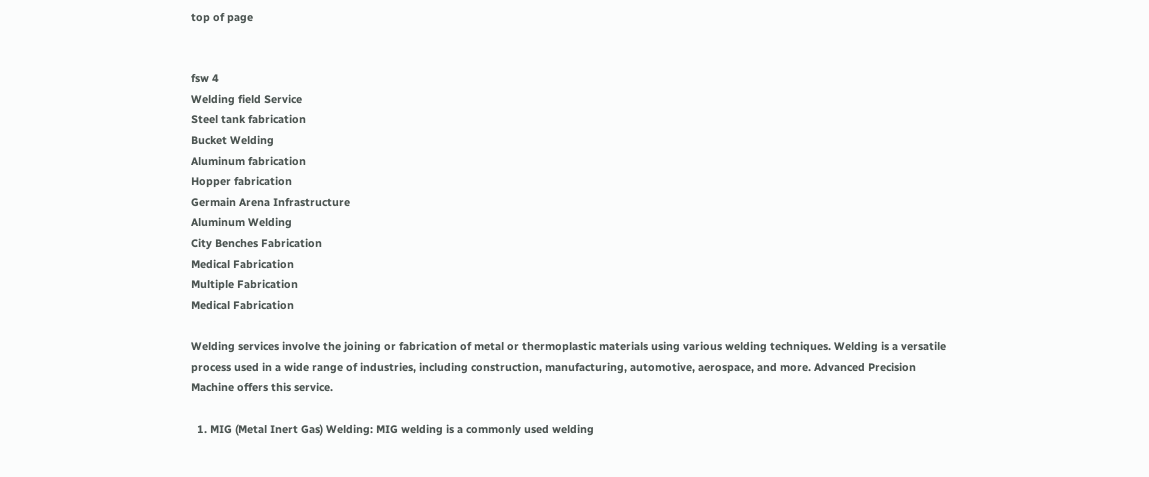top of page


fsw 4
Welding field Service
Steel tank fabrication
Bucket Welding
Aluminum fabrication
Hopper fabrication
Germain Arena Infrastructure
Aluminum Welding
City Benches Fabrication
Medical Fabrication
Multiple Fabrication
Medical Fabrication

Welding services involve the joining or fabrication of metal or thermoplastic materials using various welding techniques. Welding is a versatile process used in a wide range of industries, including construction, manufacturing, automotive, aerospace, and more. Advanced Precision Machine offers this service.

  1. MIG (Metal Inert Gas) Welding: MIG welding is a commonly used welding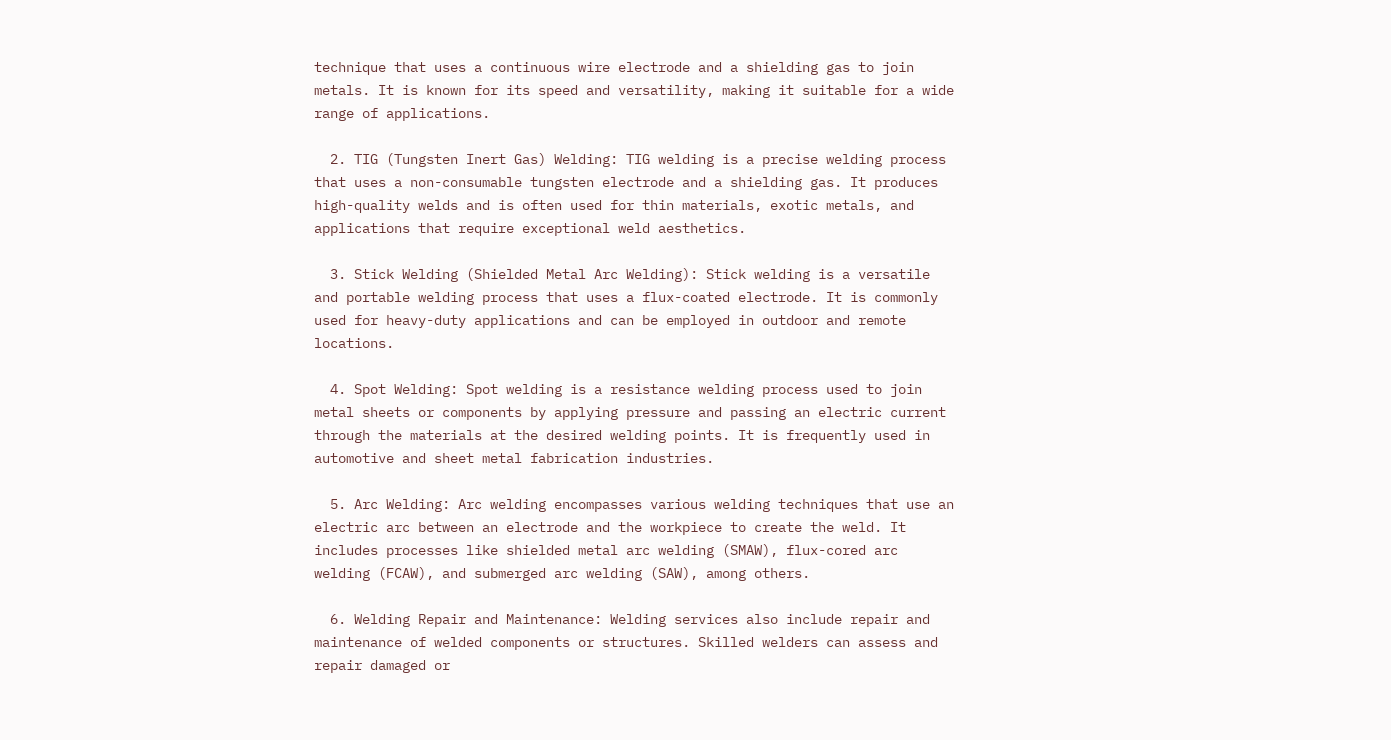technique that uses a continuous wire electrode and a shielding gas to join metals. It is known for its speed and versatility, making it suitable for a wide range of applications.

  2. TIG (Tungsten Inert Gas) Welding: TIG welding is a precise welding process that uses a non-consumable tungsten electrode and a shielding gas. It produces high-quality welds and is often used for thin materials, exotic metals, and applications that require exceptional weld aesthetics.

  3. Stick Welding (Shielded Metal Arc Welding): Stick welding is a versatile and portable welding process that uses a flux-coated electrode. It is commonly used for heavy-duty applications and can be employed in outdoor and remote locations.

  4. Spot Welding: Spot welding is a resistance welding process used to join metal sheets or components by applying pressure and passing an electric current through the materials at the desired welding points. It is frequently used in automotive and sheet metal fabrication industries.

  5. Arc Welding: Arc welding encompasses various welding techniques that use an electric arc between an electrode and the workpiece to create the weld. It includes processes like shielded metal arc welding (SMAW), flux-cored arc welding (FCAW), and submerged arc welding (SAW), among others.

  6. Welding Repair and Maintenance: Welding services also include repair and maintenance of welded components or structures. Skilled welders can assess and repair damaged or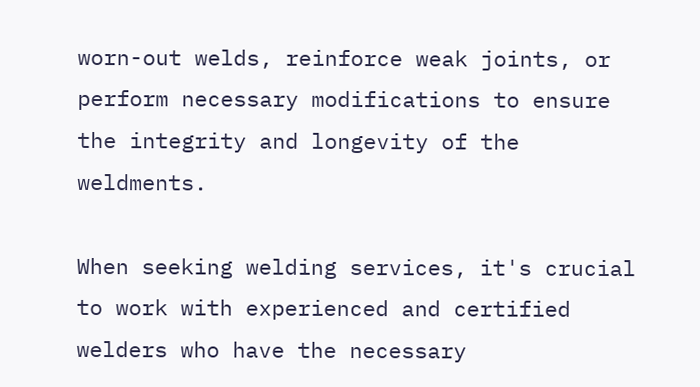worn-out welds, reinforce weak joints, or perform necessary modifications to ensure the integrity and longevity of the weldments.

When seeking welding services, it's crucial to work with experienced and certified welders who have the necessary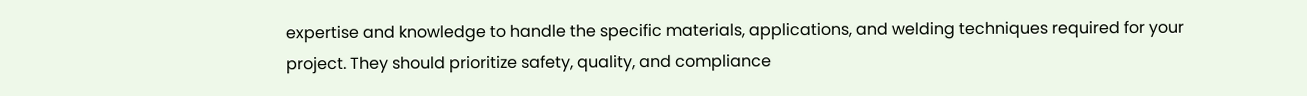expertise and knowledge to handle the specific materials, applications, and welding techniques required for your project. They should prioritize safety, quality, and compliance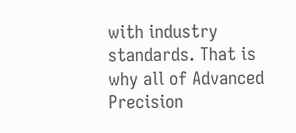with industry standards. That is why all of Advanced Precision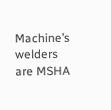Machine’s welders are MSHA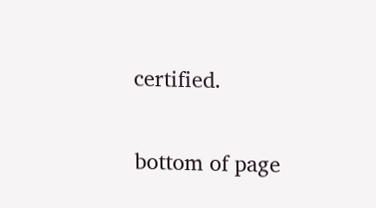certified.

bottom of page